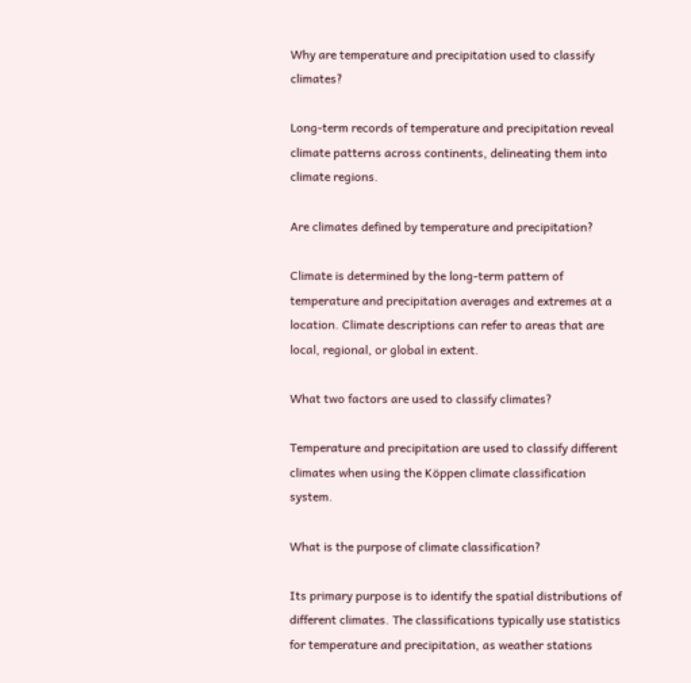Why are temperature and precipitation used to classify climates?

Long-term records of temperature and precipitation reveal climate patterns across continents, delineating them into climate regions.

Are climates defined by temperature and precipitation?

Climate is determined by the long-term pattern of temperature and precipitation averages and extremes at a location. Climate descriptions can refer to areas that are local, regional, or global in extent.

What two factors are used to classify climates?

Temperature and precipitation are used to classify different climates when using the Köppen climate classification system.

What is the purpose of climate classification?

Its primary purpose is to identify the spatial distributions of different climates. The classifications typically use statistics for temperature and precipitation, as weather stations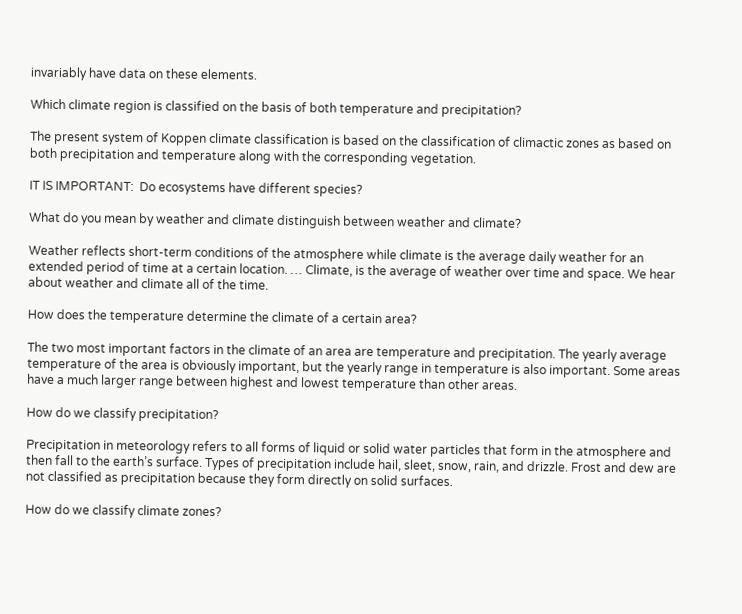invariably have data on these elements.

Which climate region is classified on the basis of both temperature and precipitation?

The present system of Koppen climate classification is based on the classification of climactic zones as based on both precipitation and temperature along with the corresponding vegetation.

IT IS IMPORTANT:  Do ecosystems have different species?

What do you mean by weather and climate distinguish between weather and climate?

Weather reflects short-term conditions of the atmosphere while climate is the average daily weather for an extended period of time at a certain location. … Climate, is the average of weather over time and space. We hear about weather and climate all of the time.

How does the temperature determine the climate of a certain area?

The two most important factors in the climate of an area are temperature and precipitation. The yearly average temperature of the area is obviously important, but the yearly range in temperature is also important. Some areas have a much larger range between highest and lowest temperature than other areas.

How do we classify precipitation?

Precipitation in meteorology refers to all forms of liquid or solid water particles that form in the atmosphere and then fall to the earth’s surface. Types of precipitation include hail, sleet, snow, rain, and drizzle. Frost and dew are not classified as precipitation because they form directly on solid surfaces.

How do we classify climate zones?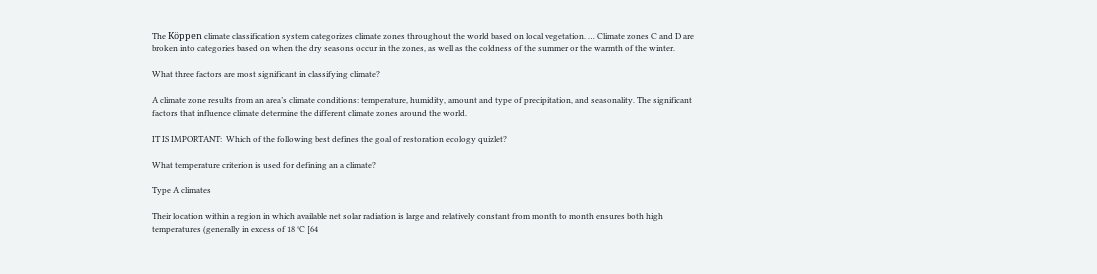The Köppen climate classification system categorizes climate zones throughout the world based on local vegetation. … Climate zones C and D are broken into categories based on when the dry seasons occur in the zones, as well as the coldness of the summer or the warmth of the winter.

What three factors are most significant in classifying climate?

A climate zone results from an area’s climate conditions: temperature, humidity, amount and type of precipitation, and seasonality. The significant factors that influence climate determine the different climate zones around the world.

IT IS IMPORTANT:  Which of the following best defines the goal of restoration ecology quizlet?

What temperature criterion is used for defining an a climate?

Type A climates

Their location within a region in which available net solar radiation is large and relatively constant from month to month ensures both high temperatures (generally in excess of 18 °C [64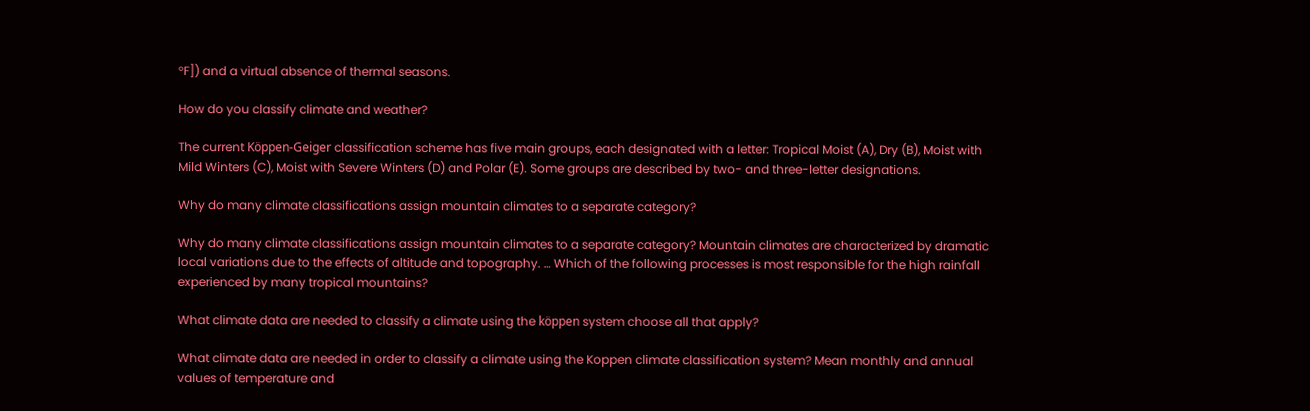°F]) and a virtual absence of thermal seasons.

How do you classify climate and weather?

The current Köppen-Geiger classification scheme has five main groups, each designated with a letter: Tropical Moist (A), Dry (B), Moist with Mild Winters (C), Moist with Severe Winters (D) and Polar (E). Some groups are described by two- and three-letter designations.

Why do many climate classifications assign mountain climates to a separate category?

Why do many climate classifications assign mountain climates to a separate category? Mountain climates are characterized by dramatic local variations due to the effects of altitude and topography. … Which of the following processes is most responsible for the high rainfall experienced by many tropical mountains?

What climate data are needed to classify a climate using the köppen system choose all that apply?

What climate data are needed in order to classify a climate using the Koppen climate classification system? Mean monthly and annual values of temperature and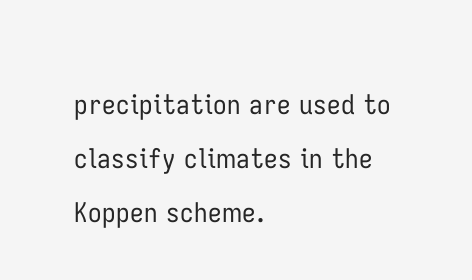precipitation are used to classify climates in the Koppen scheme.